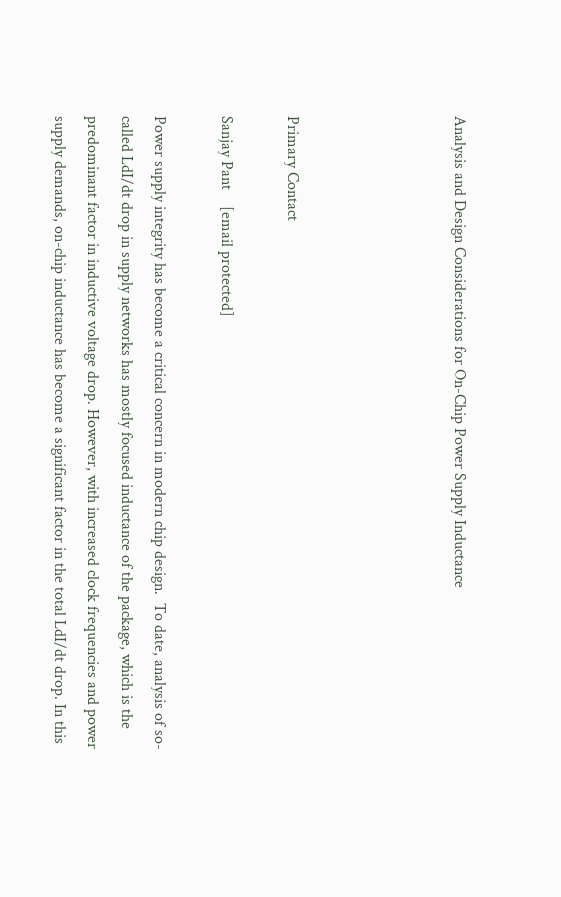Analysis and Design Considerations for On-Chip Power Supply Inductance




Primary Contact

Sanjay Pant    [email protected]

Power supply integrity has become a critical concern in modern chip design.  To date, analysis of so-called LdI/dt drop in supply networks has mostly focused inductance of the package, which is the predominant factor in inductive voltage drop. However, with increased clock frequencies and power supply demands, on-chip inductance has become a significant factor in the total LdI/dt drop. In this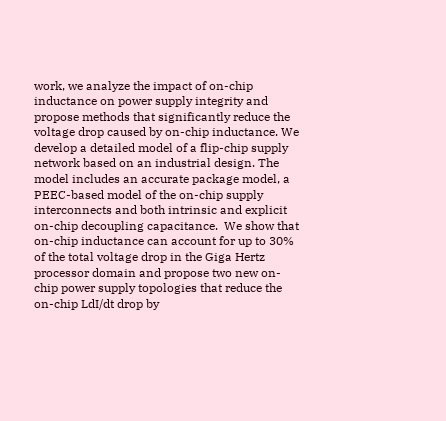work, we analyze the impact of on-chip inductance on power supply integrity and propose methods that significantly reduce the voltage drop caused by on-chip inductance. We develop a detailed model of a flip-chip supply network based on an industrial design. The model includes an accurate package model, a PEEC-based model of the on-chip supply interconnects and both intrinsic and explicit on-chip decoupling capacitance.  We show that on-chip inductance can account for up to 30% of the total voltage drop in the Giga Hertz processor domain and propose two new on-chip power supply topologies that reduce the on-chip LdI/dt drop by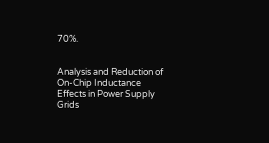70%.


Analysis and Reduction of On-Chip Inductance Effects in Power Supply Grids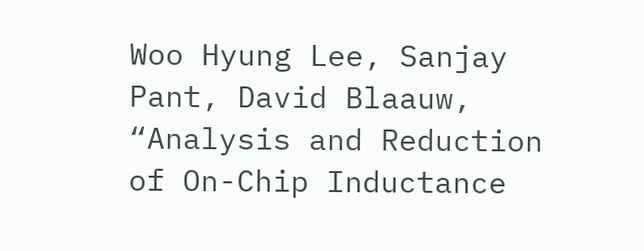Woo Hyung Lee, Sanjay Pant, David Blaauw, “Analysis and Reduction of On-Chip Inductance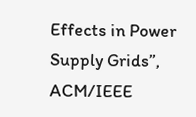Effects in Power Supply Grids”, ACM/IEEE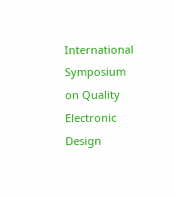International Symposium on Quality Electronic Design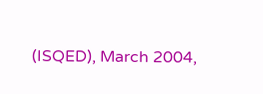(ISQED), March 2004,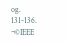og. 131-136. ¬©IEEE